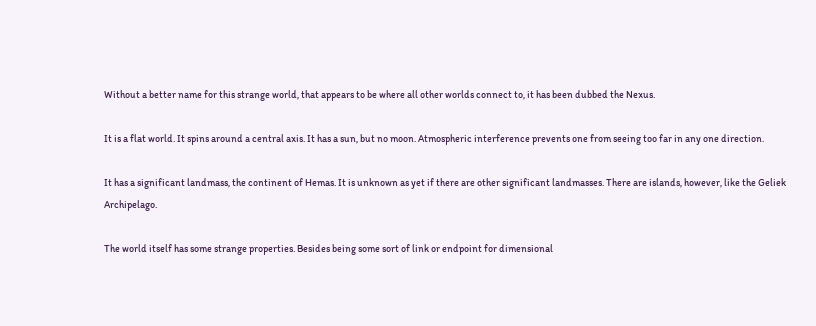Without a better name for this strange world, that appears to be where all other worlds connect to, it has been dubbed the Nexus.

It is a flat world. It spins around a central axis. It has a sun, but no moon. Atmospheric interference prevents one from seeing too far in any one direction.

It has a significant landmass, the continent of Hemas. It is unknown as yet if there are other significant landmasses. There are islands, however, like the Geliek Archipelago.

The world itself has some strange properties. Besides being some sort of link or endpoint for dimensional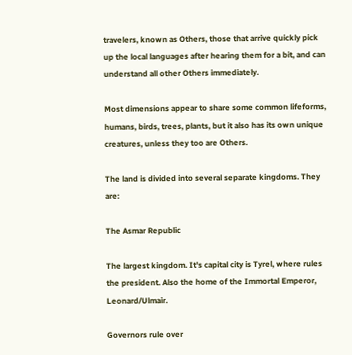travelers, known as Others, those that arrive quickly pick up the local languages after hearing them for a bit, and can understand all other Others immediately.

Most dimensions appear to share some common lifeforms, humans, birds, trees, plants, but it also has its own unique creatures, unless they too are Others.

The land is divided into several separate kingdoms. They are:

The Asmar Republic

The largest kingdom. It's capital city is Tyrel, where rules the president. Also the home of the Immortal Emperor, Leonard/Ulmair.

Governors rule over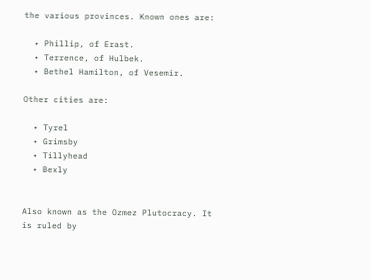the various provinces. Known ones are:

  • Phillip, of Erast.
  • Terrence, of Hulbek.
  • Bethel Hamilton, of Vesemir.

Other cities are:

  • Tyrel
  • Grimsby
  • Tillyhead
  • Bexly


Also known as the Ozmez Plutocracy. It is ruled by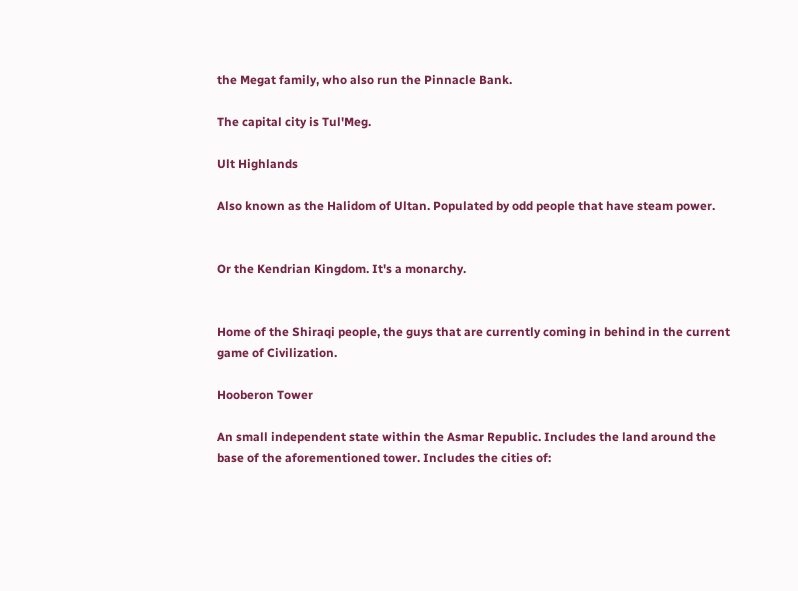the Megat family, who also run the Pinnacle Bank.

The capital city is Tul'Meg.

Ult Highlands

Also known as the Halidom of Ultan. Populated by odd people that have steam power.


Or the Kendrian Kingdom. It's a monarchy.


Home of the Shiraqi people, the guys that are currently coming in behind in the current game of Civilization.

Hooberon Tower

An small independent state within the Asmar Republic. Includes the land around the base of the aforementioned tower. Includes the cities of: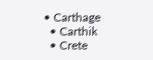• Carthage
  • Carthik
  • Crete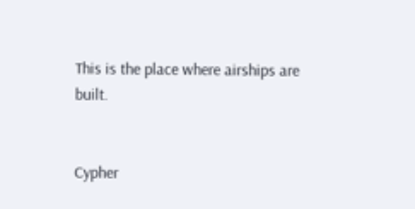This is the place where airships are built.


Cypher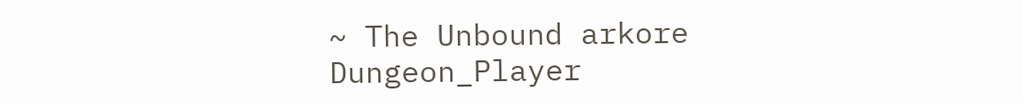~ The Unbound arkore Dungeon_Player